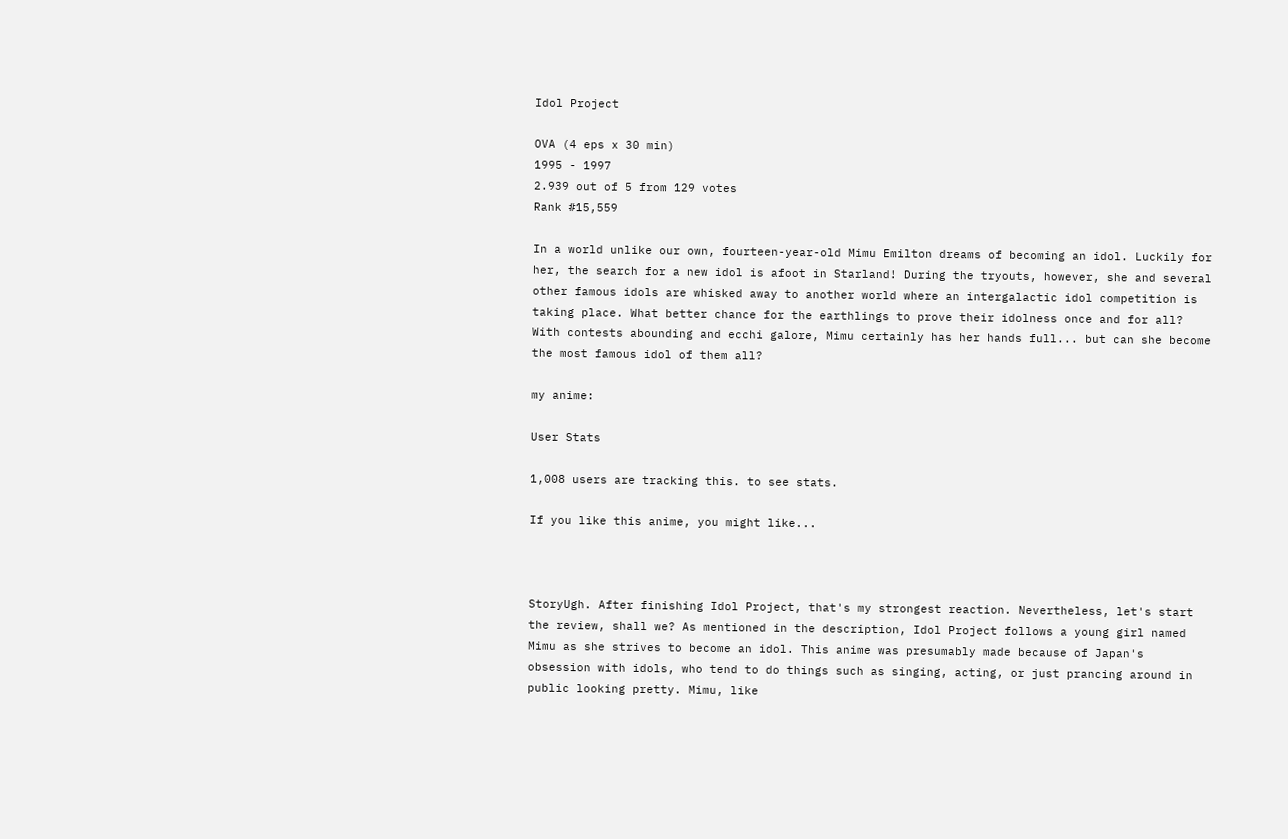Idol Project

OVA (4 eps x 30 min)
1995 - 1997
2.939 out of 5 from 129 votes
Rank #15,559

In a world unlike our own, fourteen-year-old Mimu Emilton dreams of becoming an idol. Luckily for her, the search for a new idol is afoot in Starland! During the tryouts, however, she and several other famous idols are whisked away to another world where an intergalactic idol competition is taking place. What better chance for the earthlings to prove their idolness once and for all? With contests abounding and ecchi galore, Mimu certainly has her hands full... but can she become the most famous idol of them all?

my anime:

User Stats

1,008 users are tracking this. to see stats.

If you like this anime, you might like...



StoryUgh. After finishing Idol Project, that's my strongest reaction. Nevertheless, let's start the review, shall we? As mentioned in the description, Idol Project follows a young girl named Mimu as she strives to become an idol. This anime was presumably made because of Japan's obsession with idols, who tend to do things such as singing, acting, or just prancing around in public looking pretty. Mimu, like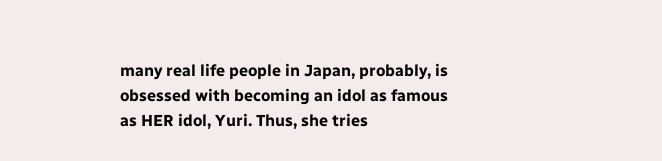many real life people in Japan, probably, is obsessed with becoming an idol as famous as HER idol, Yuri. Thus, she tries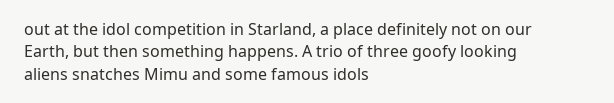out at the idol competition in Starland, a place definitely not on our Earth, but then something happens. A trio of three goofy looking aliens snatches Mimu and some famous idols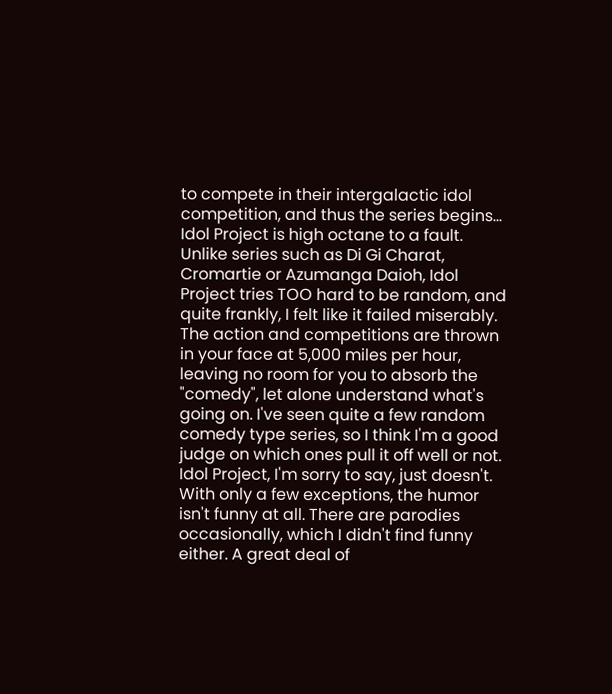to compete in their intergalactic idol competition, and thus the series begins... Idol Project is high octane to a fault. Unlike series such as Di Gi Charat, Cromartie or Azumanga Daioh, Idol Project tries TOO hard to be random, and quite frankly, I felt like it failed miserably. The action and competitions are thrown in your face at 5,000 miles per hour, leaving no room for you to absorb the "comedy", let alone understand what's going on. I've seen quite a few random comedy type series, so I think I'm a good judge on which ones pull it off well or not. Idol Project, I'm sorry to say, just doesn't. With only a few exceptions, the humor isn't funny at all. There are parodies occasionally, which I didn't find funny either. A great deal of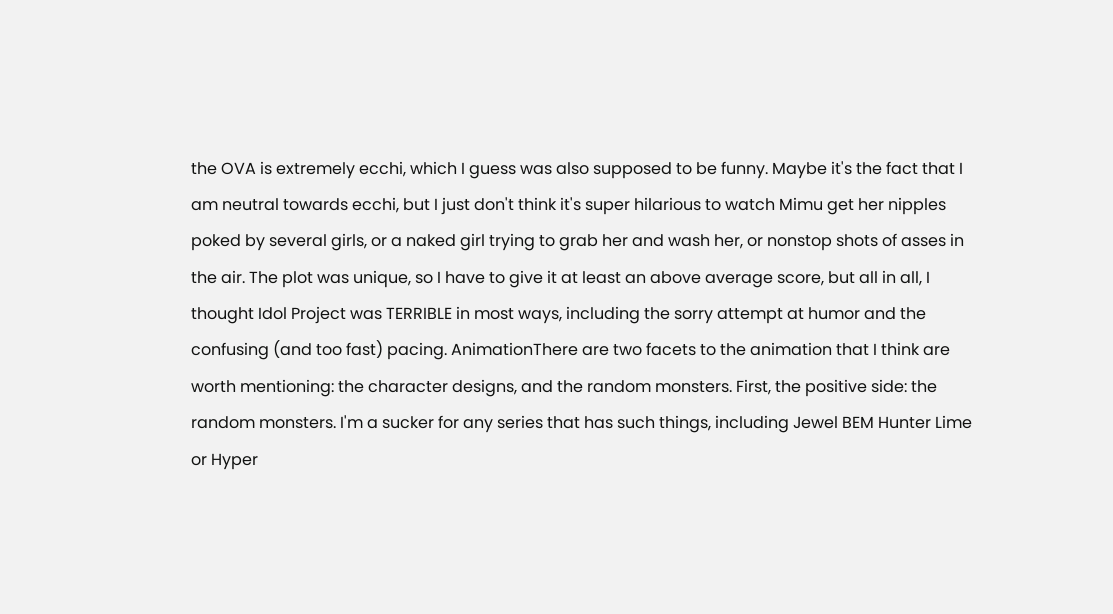the OVA is extremely ecchi, which I guess was also supposed to be funny. Maybe it's the fact that I am neutral towards ecchi, but I just don't think it's super hilarious to watch Mimu get her nipples poked by several girls, or a naked girl trying to grab her and wash her, or nonstop shots of asses in the air. The plot was unique, so I have to give it at least an above average score, but all in all, I thought Idol Project was TERRIBLE in most ways, including the sorry attempt at humor and the confusing (and too fast) pacing. AnimationThere are two facets to the animation that I think are worth mentioning: the character designs, and the random monsters. First, the positive side: the random monsters. I'm a sucker for any series that has such things, including Jewel BEM Hunter Lime or Hyper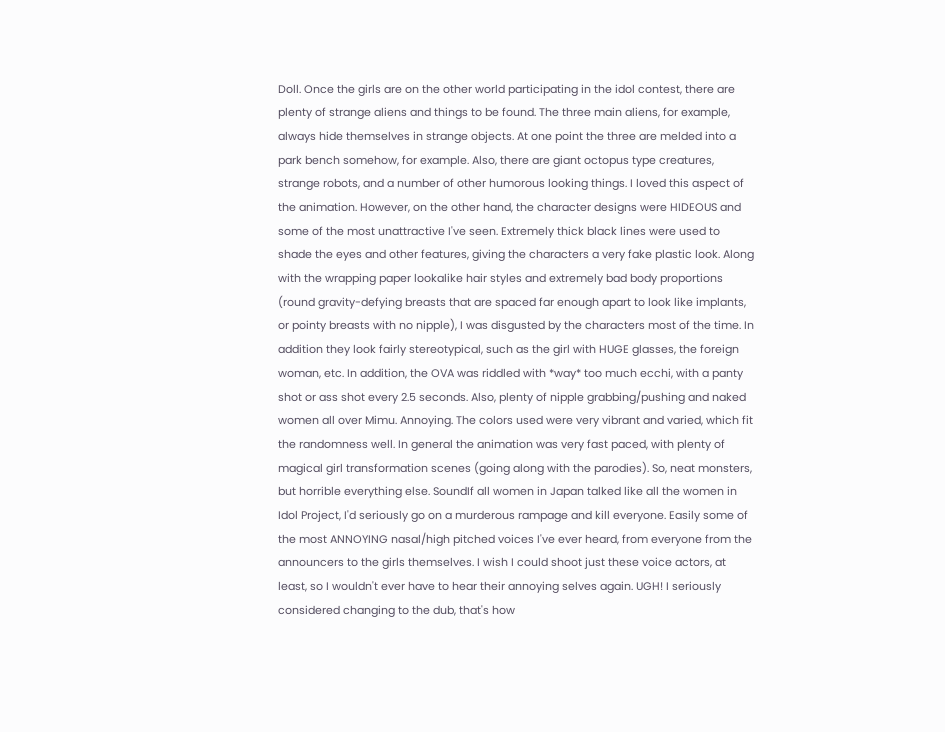Doll. Once the girls are on the other world participating in the idol contest, there are plenty of strange aliens and things to be found. The three main aliens, for example, always hide themselves in strange objects. At one point the three are melded into a park bench somehow, for example. Also, there are giant octopus type creatures, strange robots, and a number of other humorous looking things. I loved this aspect of the animation. However, on the other hand, the character designs were HIDEOUS and some of the most unattractive I've seen. Extremely thick black lines were used to shade the eyes and other features, giving the characters a very fake plastic look. Along with the wrapping paper lookalike hair styles and extremely bad body proportions (round gravity-defying breasts that are spaced far enough apart to look like implants, or pointy breasts with no nipple), I was disgusted by the characters most of the time. In addition they look fairly stereotypical, such as the girl with HUGE glasses, the foreign woman, etc. In addition, the OVA was riddled with *way* too much ecchi, with a panty shot or ass shot every 2.5 seconds. Also, plenty of nipple grabbing/pushing and naked women all over Mimu. Annoying. The colors used were very vibrant and varied, which fit the randomness well. In general the animation was very fast paced, with plenty of magical girl transformation scenes (going along with the parodies). So, neat monsters, but horrible everything else. SoundIf all women in Japan talked like all the women in Idol Project, I'd seriously go on a murderous rampage and kill everyone. Easily some of the most ANNOYING nasal/high pitched voices I've ever heard, from everyone from the announcers to the girls themselves. I wish I could shoot just these voice actors, at least, so I wouldn't ever have to hear their annoying selves again. UGH! I seriously considered changing to the dub, that's how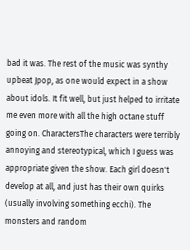bad it was. The rest of the music was synthy upbeat Jpop, as one would expect in a show about idols. It fit well, but just helped to irritate me even more with all the high octane stuff going on. CharactersThe characters were terribly annoying and stereotypical, which I guess was appropriate given the show. Each girl doesn't develop at all, and just has their own quirks (usually involving something ecchi). The monsters and random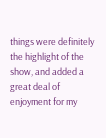things were definitely the highlight of the show, and added a great deal of enjoyment for my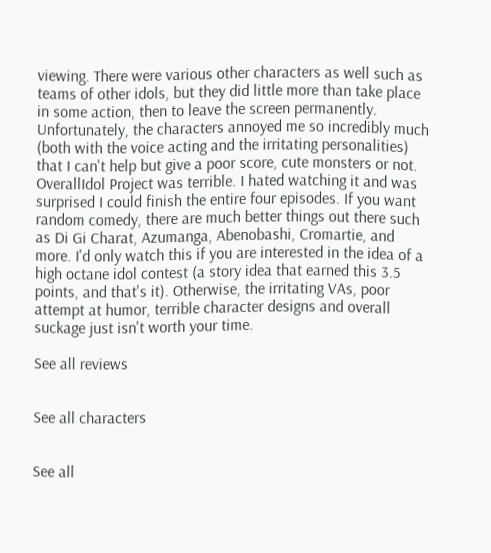viewing. There were various other characters as well such as teams of other idols, but they did little more than take place in some action, then to leave the screen permanently. Unfortunately, the characters annoyed me so incredibly much (both with the voice acting and the irritating personalities) that I can't help but give a poor score, cute monsters or not. OverallIdol Project was terrible. I hated watching it and was surprised I could finish the entire four episodes. If you want random comedy, there are much better things out there such as Di Gi Charat, Azumanga, Abenobashi, Cromartie, and more. I'd only watch this if you are interested in the idea of a high octane idol contest (a story idea that earned this 3.5 points, and that's it). Otherwise, the irritating VAs, poor attempt at humor, terrible character designs and overall suckage just isn't worth your time.

See all reviews


See all characters


See all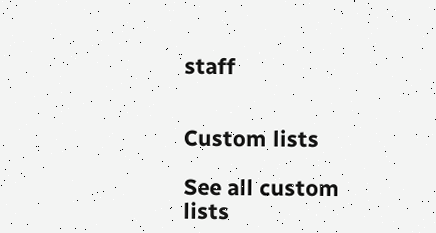staff


Custom lists

See all custom lists